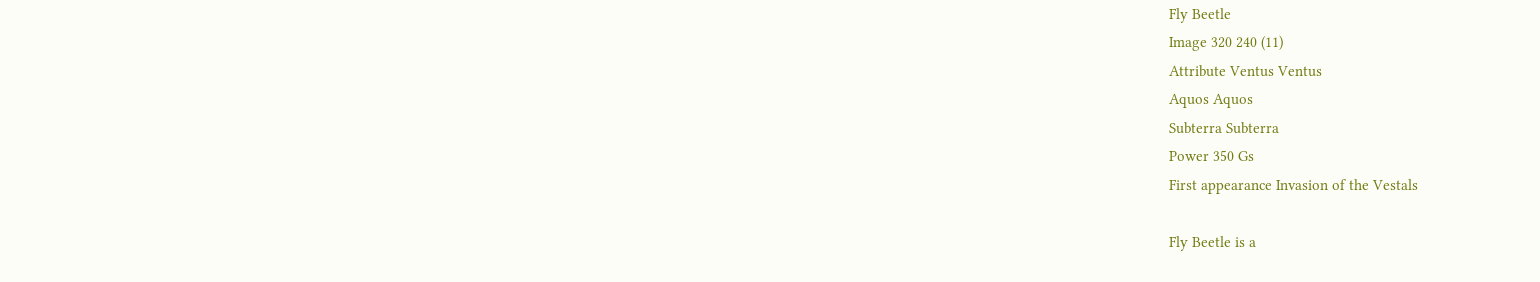Fly Beetle
Image 320 240 (11)
Attribute Ventus Ventus
Aquos Aquos
Subterra Subterra
Power 350 Gs
First appearance Invasion of the Vestals

Fly Beetle is a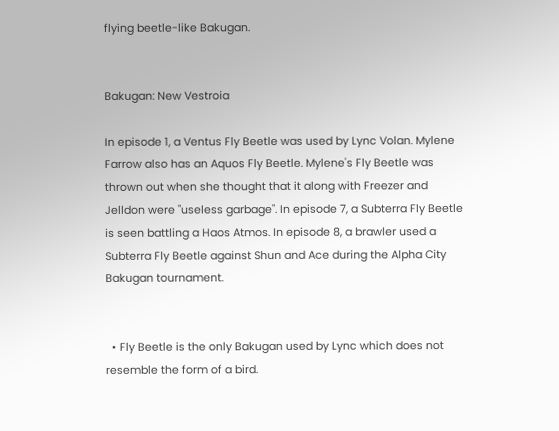flying beetle-like Bakugan.


Bakugan: New Vestroia

In episode 1, a Ventus Fly Beetle was used by Lync Volan. Mylene Farrow also has an Aquos Fly Beetle. Mylene's Fly Beetle was thrown out when she thought that it along with Freezer and Jelldon were "useless garbage". In episode 7, a Subterra Fly Beetle is seen battling a Haos Atmos. In episode 8, a brawler used a Subterra Fly Beetle against Shun and Ace during the Alpha City Bakugan tournament.


  • Fly Beetle is the only Bakugan used by Lync which does not resemble the form of a bird.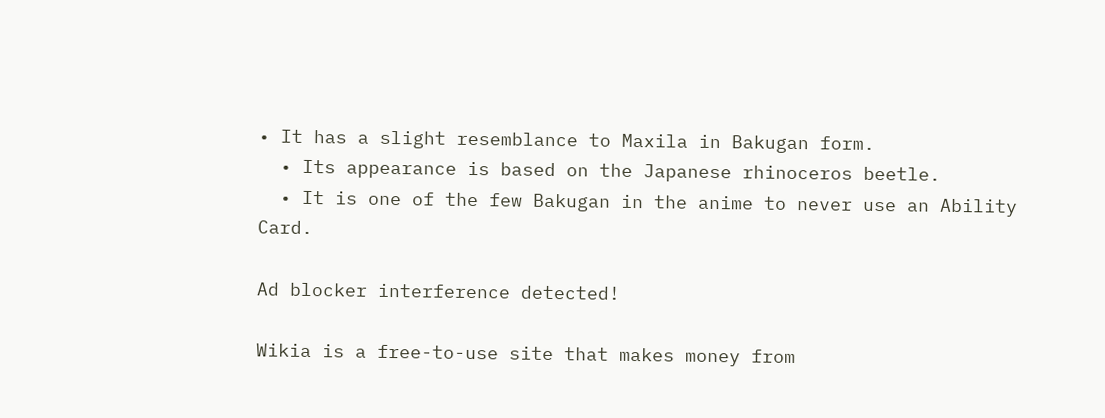• It has a slight resemblance to Maxila in Bakugan form.
  • Its appearance is based on the Japanese rhinoceros beetle.
  • It is one of the few Bakugan in the anime to never use an Ability Card.

Ad blocker interference detected!

Wikia is a free-to-use site that makes money from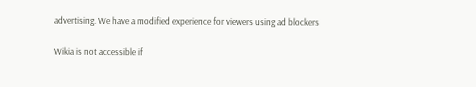advertising. We have a modified experience for viewers using ad blockers

Wikia is not accessible if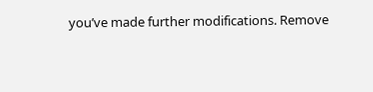you’ve made further modifications. Remove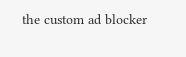the custom ad blocker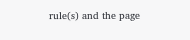rule(s) and the page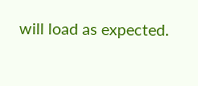will load as expected.